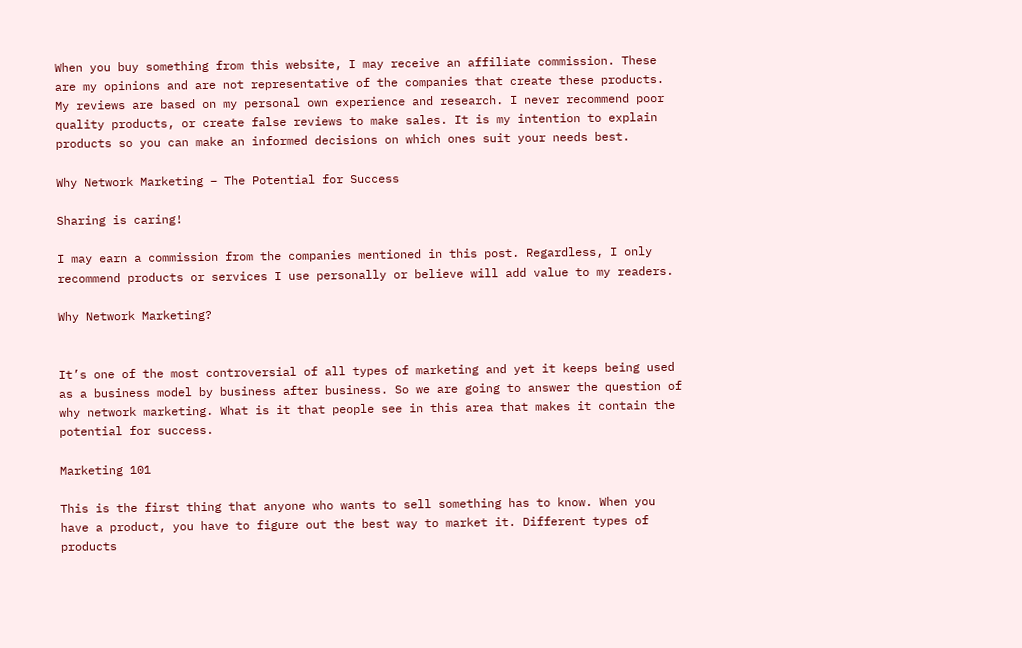When you buy something from this website, I may receive an affiliate commission. These are my opinions and are not representative of the companies that create these products. My reviews are based on my personal own experience and research. I never recommend poor quality products, or create false reviews to make sales. It is my intention to explain products so you can make an informed decisions on which ones suit your needs best.

Why Network Marketing – The Potential for Success

Sharing is caring!

I may earn a commission from the companies mentioned in this post. Regardless, I only recommend products or services I use personally or believe will add value to my readers.

Why Network Marketing?


It’s one of the most controversial of all types of marketing and yet it keeps being used as a business model by business after business. So we are going to answer the question of why network marketing. What is it that people see in this area that makes it contain the potential for success.

Marketing 101

This is the first thing that anyone who wants to sell something has to know. When you have a product, you have to figure out the best way to market it. Different types of products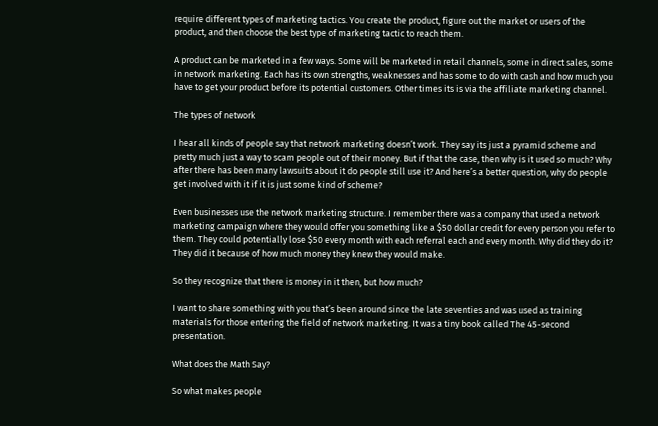require different types of marketing tactics. You create the product, figure out the market or users of the product, and then choose the best type of marketing tactic to reach them.

A product can be marketed in a few ways. Some will be marketed in retail channels, some in direct sales, some in network marketing. Each has its own strengths, weaknesses and has some to do with cash and how much you have to get your product before its potential customers. Other times its is via the affiliate marketing channel.

The types of network

I hear all kinds of people say that network marketing doesn’t work. They say its just a pyramid scheme and pretty much just a way to scam people out of their money. But if that the case, then why is it used so much? Why after there has been many lawsuits about it do people still use it? And here’s a better question, why do people get involved with it if it is just some kind of scheme?

Even businesses use the network marketing structure. I remember there was a company that used a network marketing campaign where they would offer you something like a $50 dollar credit for every person you refer to them. They could potentially lose $50 every month with each referral each and every month. Why did they do it? They did it because of how much money they knew they would make.

So they recognize that there is money in it then, but how much?

I want to share something with you that’s been around since the late seventies and was used as training materials for those entering the field of network marketing. It was a tiny book called The 45-second presentation.

What does the Math Say?

So what makes people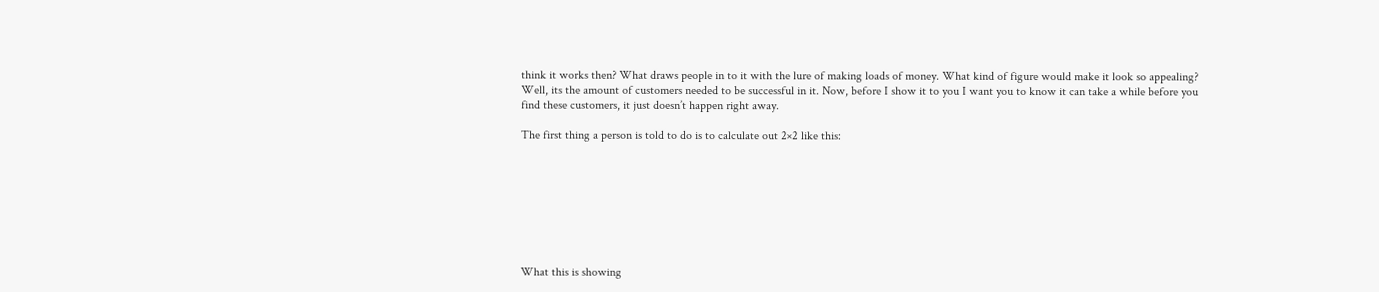think it works then? What draws people in to it with the lure of making loads of money. What kind of figure would make it look so appealing? Well, its the amount of customers needed to be successful in it. Now, before I show it to you I want you to know it can take a while before you find these customers, it just doesn’t happen right away.

The first thing a person is told to do is to calculate out 2×2 like this:








What this is showing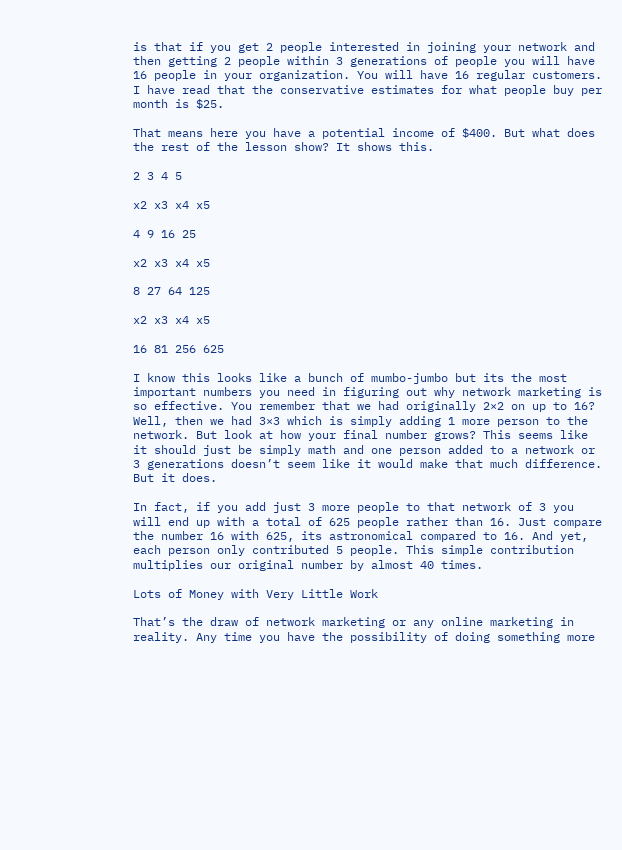is that if you get 2 people interested in joining your network and then getting 2 people within 3 generations of people you will have 16 people in your organization. You will have 16 regular customers. I have read that the conservative estimates for what people buy per month is $25.

That means here you have a potential income of $400. But what does the rest of the lesson show? It shows this.

2 3 4 5

x2 x3 x4 x5

4 9 16 25

x2 x3 x4 x5

8 27 64 125

x2 x3 x4 x5

16 81 256 625

I know this looks like a bunch of mumbo-jumbo but its the most important numbers you need in figuring out why network marketing is so effective. You remember that we had originally 2×2 on up to 16? Well, then we had 3×3 which is simply adding 1 more person to the network. But look at how your final number grows? This seems like it should just be simply math and one person added to a network or 3 generations doesn’t seem like it would make that much difference. But it does.

In fact, if you add just 3 more people to that network of 3 you will end up with a total of 625 people rather than 16. Just compare the number 16 with 625, its astronomical compared to 16. And yet, each person only contributed 5 people. This simple contribution multiplies our original number by almost 40 times.

Lots of Money with Very Little Work

That’s the draw of network marketing or any online marketing in reality. Any time you have the possibility of doing something more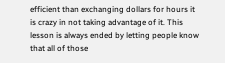efficient than exchanging dollars for hours it is crazy in not taking advantage of it. This lesson is always ended by letting people know that all of those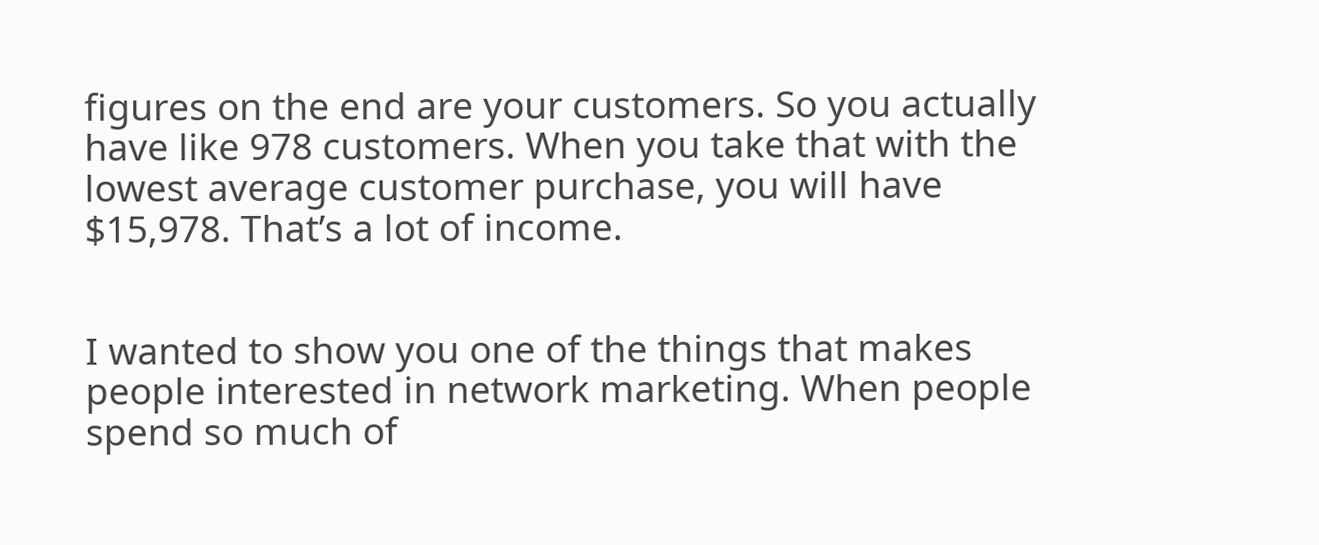figures on the end are your customers. So you actually have like 978 customers. When you take that with the lowest average customer purchase, you will have $15,978. That’s a lot of income.


I wanted to show you one of the things that makes people interested in network marketing. When people spend so much of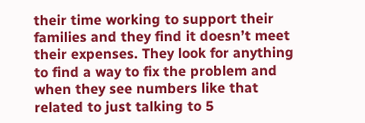their time working to support their families and they find it doesn’t meet their expenses. They look for anything to find a way to fix the problem and when they see numbers like that related to just talking to 5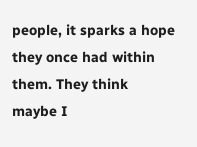people, it sparks a hope they once had within them. They think maybe I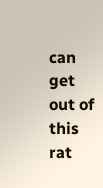can get out of this rat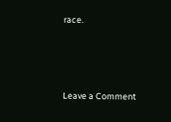race.





Leave a Comment